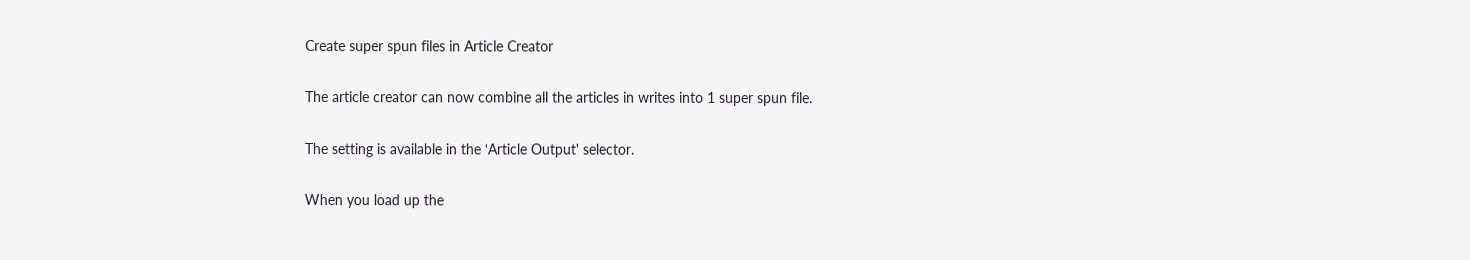Create super spun files in Article Creator

The article creator can now combine all the articles in writes into 1 super spun file.

The setting is available in the ‘Article Output' selector.

When you load up the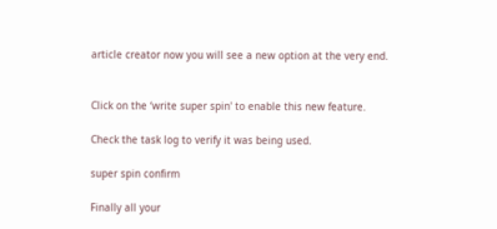article creator now you will see a new option at the very end.


Click on the ‘write super spin' to enable this new feature.

Check the task log to verify it was being used.

super spin confirm

Finally all your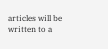articles will be written to a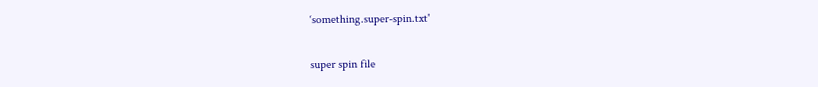‘something.super-spin.txt'

super spin file